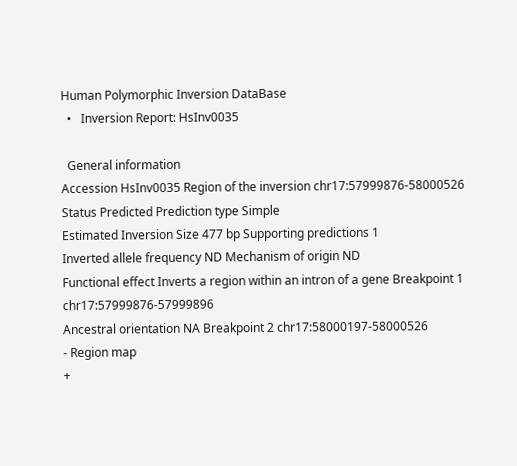Human Polymorphic Inversion DataBase
  •   Inversion Report: HsInv0035

  General information
Accession HsInv0035 Region of the inversion chr17:57999876-58000526
Status Predicted Prediction type Simple
Estimated Inversion Size 477 bp Supporting predictions 1
Inverted allele frequency ND Mechanism of origin ND
Functional effect Inverts a region within an intron of a gene Breakpoint 1 chr17:57999876-57999896
Ancestral orientation NA Breakpoint 2 chr17:58000197-58000526
- Region map
+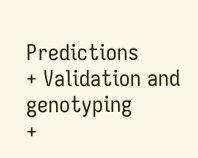Predictions
+ Validation and genotyping
+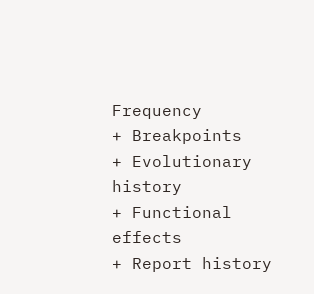Frequency
+ Breakpoints
+ Evolutionary history
+ Functional effects
+ Report history